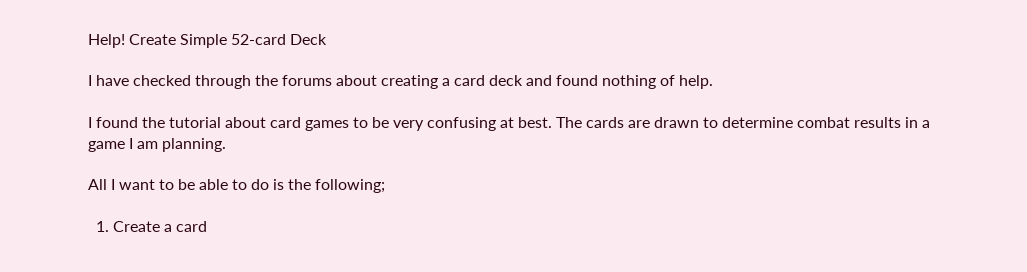Help! Create Simple 52-card Deck

I have checked through the forums about creating a card deck and found nothing of help.

I found the tutorial about card games to be very confusing at best. The cards are drawn to determine combat results in a game I am planning.

All I want to be able to do is the following;

  1. Create a card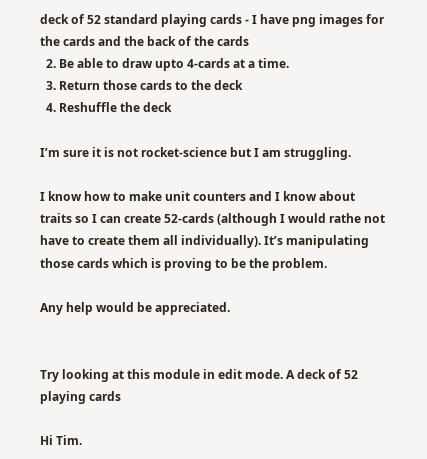deck of 52 standard playing cards - I have png images for the cards and the back of the cards
  2. Be able to draw upto 4-cards at a time.
  3. Return those cards to the deck
  4. Reshuffle the deck

I’m sure it is not rocket-science but I am struggling.

I know how to make unit counters and I know about traits so I can create 52-cards (although I would rathe not have to create them all individually). It’s manipulating those cards which is proving to be the problem.

Any help would be appreciated.


Try looking at this module in edit mode. A deck of 52 playing cards

Hi Tim.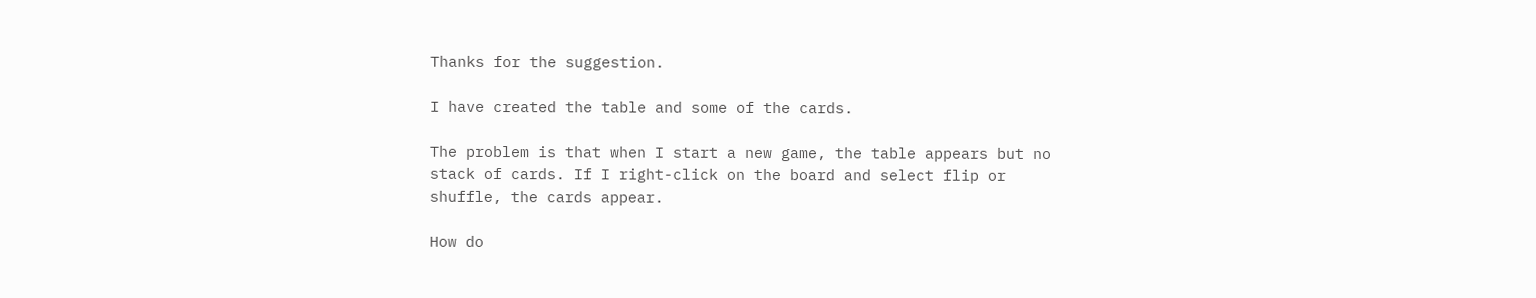Thanks for the suggestion.

I have created the table and some of the cards.

The problem is that when I start a new game, the table appears but no stack of cards. If I right-click on the board and select flip or shuffle, the cards appear.

How do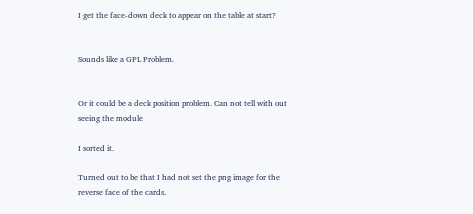I get the face-down deck to appear on the table at start?


Sounds like a GPL Problem.


Or it could be a deck position problem. Can not tell with out seeing the module

I sorted it.

Turned out to be that I had not set the png image for the reverse face of the cards.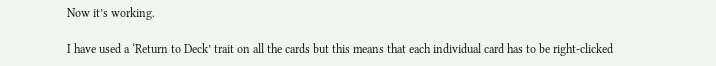Now it’s working.

I have used a ‘Return to Deck’ trait on all the cards but this means that each individual card has to be right-clicked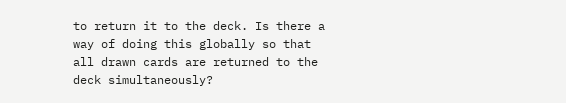to return it to the deck. Is there a way of doing this globally so that all drawn cards are returned to the deck simultaneously?